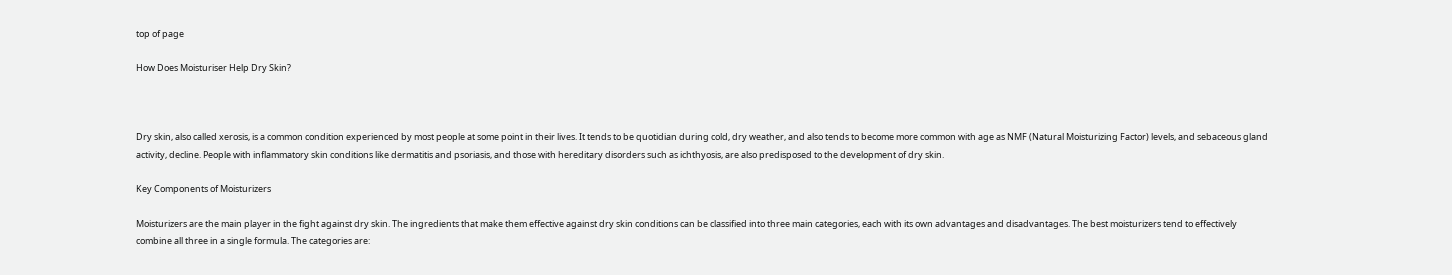top of page

How Does Moisturiser Help Dry Skin?



Dry skin, also called xerosis, is a common condition experienced by most people at some point in their lives. It tends to be quotidian during cold, dry weather, and also tends to become more common with age as NMF (Natural Moisturizing Factor) levels, and sebaceous gland activity, decline. People with inflammatory skin conditions like dermatitis and psoriasis, and those with hereditary disorders such as ichthyosis, are also predisposed to the development of dry skin.

Key Components of Moisturizers

Moisturizers are the main player in the fight against dry skin. The ingredients that make them effective against dry skin conditions can be classified into three main categories, each with its own advantages and disadvantages. The best moisturizers tend to effectively combine all three in a single formula. The categories are: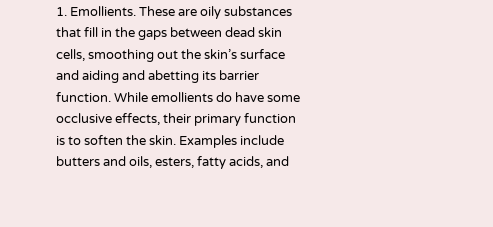1. Emollients. These are oily substances that fill in the gaps between dead skin cells, smoothing out the skin’s surface and aiding and abetting its barrier function. While emollients do have some occlusive effects, their primary function is to soften the skin. Examples include butters and oils, esters, fatty acids, and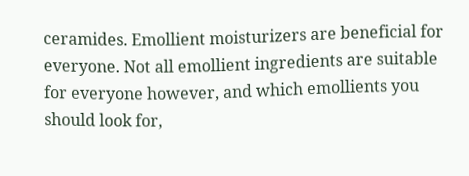ceramides. Emollient moisturizers are beneficial for everyone. Not all emollient ingredients are suitable for everyone however, and which emollients you should look for,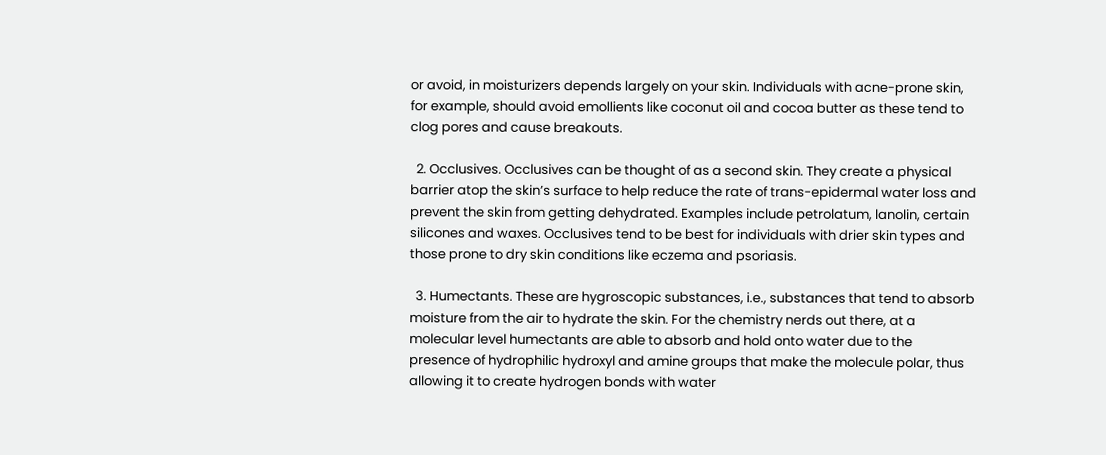or avoid, in moisturizers depends largely on your skin. Individuals with acne-prone skin, for example, should avoid emollients like coconut oil and cocoa butter as these tend to clog pores and cause breakouts.

  2. Occlusives. Occlusives can be thought of as a second skin. They create a physical barrier atop the skin’s surface to help reduce the rate of trans-epidermal water loss and prevent the skin from getting dehydrated. Examples include petrolatum, lanolin, certain silicones and waxes. Occlusives tend to be best for individuals with drier skin types and those prone to dry skin conditions like eczema and psoriasis.

  3. Humectants. These are hygroscopic substances, i.e., substances that tend to absorb moisture from the air to hydrate the skin. For the chemistry nerds out there, at a molecular level humectants are able to absorb and hold onto water due to the presence of hydrophilic hydroxyl and amine groups that make the molecule polar, thus allowing it to create hydrogen bonds with water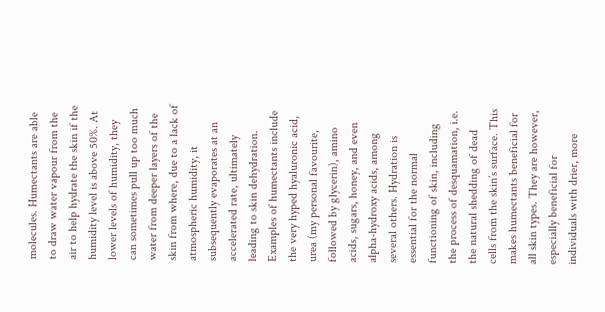molecules. Humectants are able to draw water vapour from the air to help hydrate the skin if the humidity level is above 50%. At lower levels of humidity, they can sometimes pull up too much water from deeper layers of the skin from where, due to a lack of atmospheric humidity, it subsequently evaporates at an accelerated rate, ultimately leading to skin dehydration. Examples of humectants include the very hyped hyaluronic acid, urea (my personal favourite, followed by glycerin), amino acids, sugars, honey, and even alpha-hydroxy acids, among several others. Hydration is essential for the normal functioning of skin, including the process of desquamation, i.e. the natural shedding of dead cells from the skin’s surface. This makes humectants beneficial for all skin types. They are however, especially beneficial for individuals with drier, more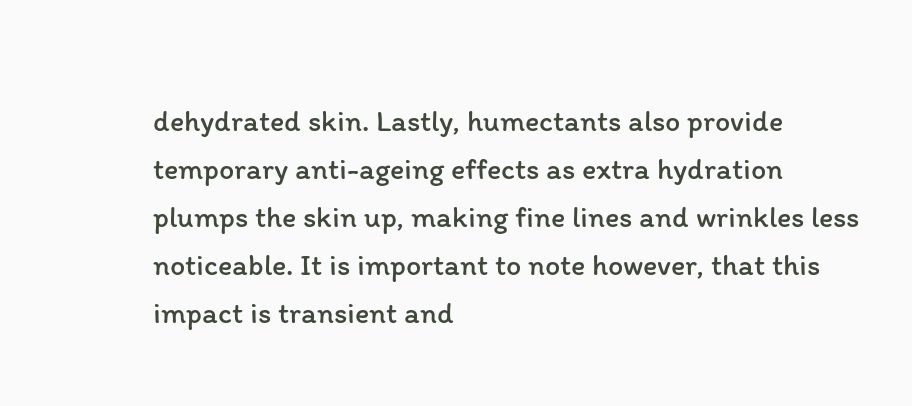dehydrated skin. Lastly, humectants also provide temporary anti-ageing effects as extra hydration plumps the skin up, making fine lines and wrinkles less noticeable. It is important to note however, that this impact is transient and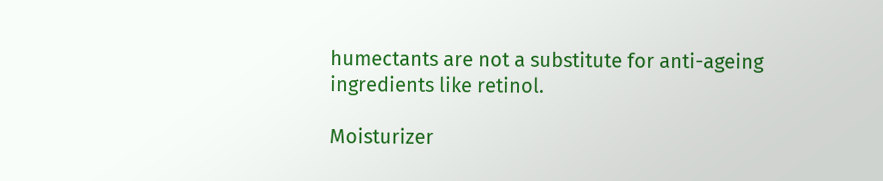humectants are not a substitute for anti-ageing ingredients like retinol.

Moisturizer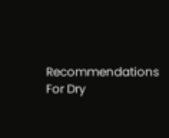Recommendations For Dry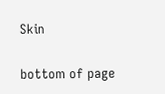Skin


bottom of page